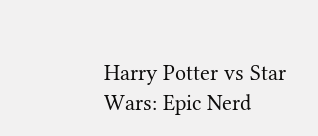Harry Potter vs Star Wars: Epic Nerd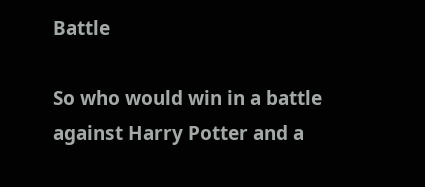Battle

So who would win in a battle against Harry Potter and a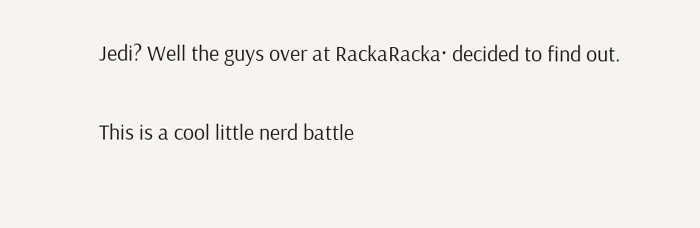Jedi? Well the guys over at RackaRacka· decided to find out.

This is a cool little nerd battle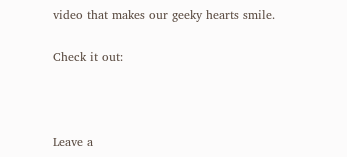video that makes our geeky hearts smile.

Check it out:



Leave a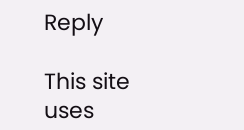Reply

This site uses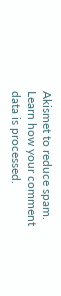Akismet to reduce spam. Learn how your comment data is processed.